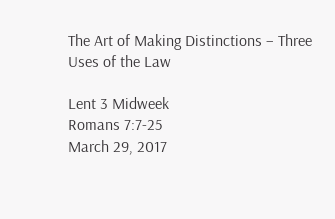The Art of Making Distinctions – Three Uses of the Law

Lent 3 Midweek
Romans 7:7-25
March 29, 2017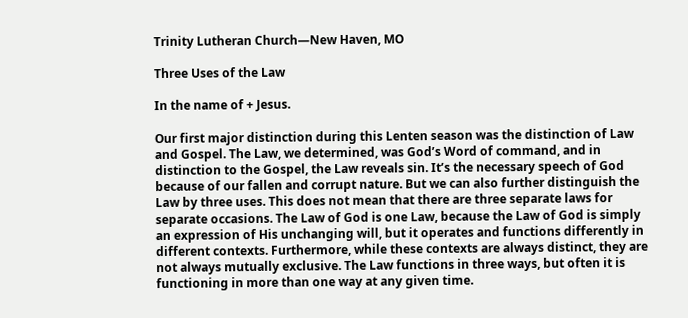Trinity Lutheran Church—New Haven, MO

Three Uses of the Law

In the name of + Jesus.

Our first major distinction during this Lenten season was the distinction of Law and Gospel. The Law, we determined, was God’s Word of command, and in distinction to the Gospel, the Law reveals sin. It’s the necessary speech of God because of our fallen and corrupt nature. But we can also further distinguish the Law by three uses. This does not mean that there are three separate laws for separate occasions. The Law of God is one Law, because the Law of God is simply an expression of His unchanging will, but it operates and functions differently in different contexts. Furthermore, while these contexts are always distinct, they are not always mutually exclusive. The Law functions in three ways, but often it is functioning in more than one way at any given time.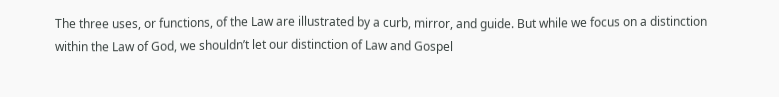The three uses, or functions, of the Law are illustrated by a curb, mirror, and guide. But while we focus on a distinction within the Law of God, we shouldn’t let our distinction of Law and Gospel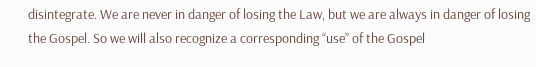disintegrate. We are never in danger of losing the Law, but we are always in danger of losing the Gospel. So we will also recognize a corresponding “use” of the Gospel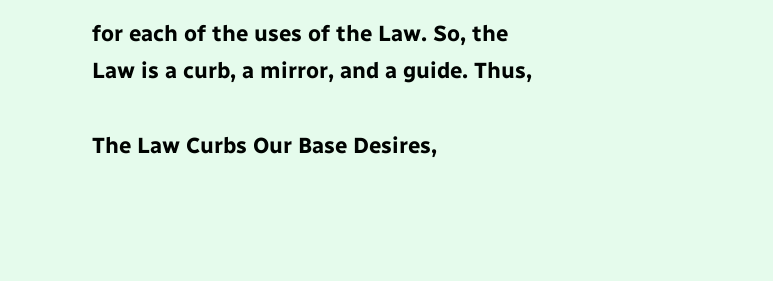for each of the uses of the Law. So, the Law is a curb, a mirror, and a guide. Thus,

The Law Curbs Our Base Desires,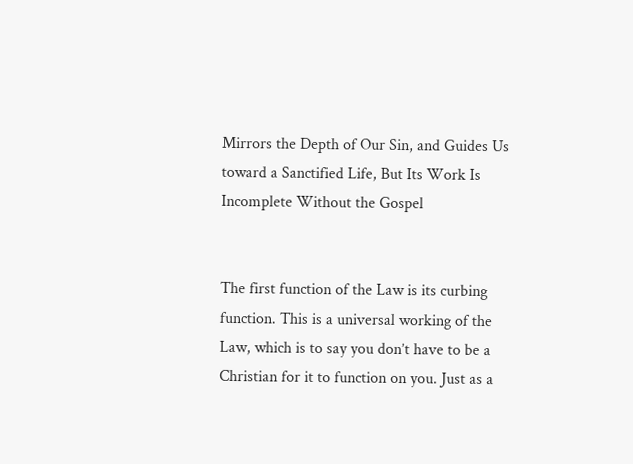Mirrors the Depth of Our Sin, and Guides Us toward a Sanctified Life, But Its Work Is Incomplete Without the Gospel


The first function of the Law is its curbing function. This is a universal working of the Law, which is to say you don’t have to be a Christian for it to function on you. Just as a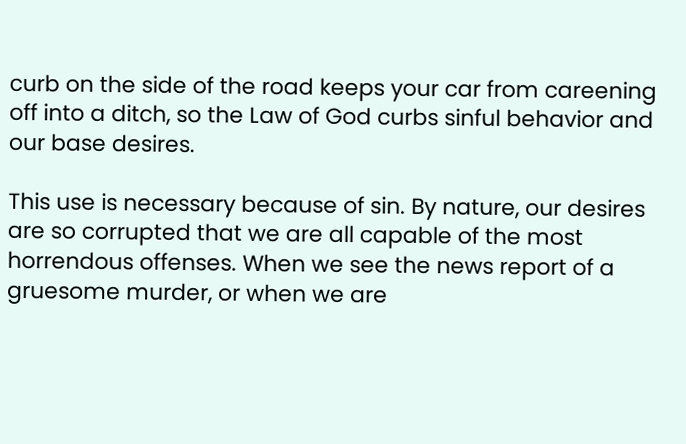curb on the side of the road keeps your car from careening off into a ditch, so the Law of God curbs sinful behavior and our base desires.

This use is necessary because of sin. By nature, our desires are so corrupted that we are all capable of the most horrendous offenses. When we see the news report of a gruesome murder, or when we are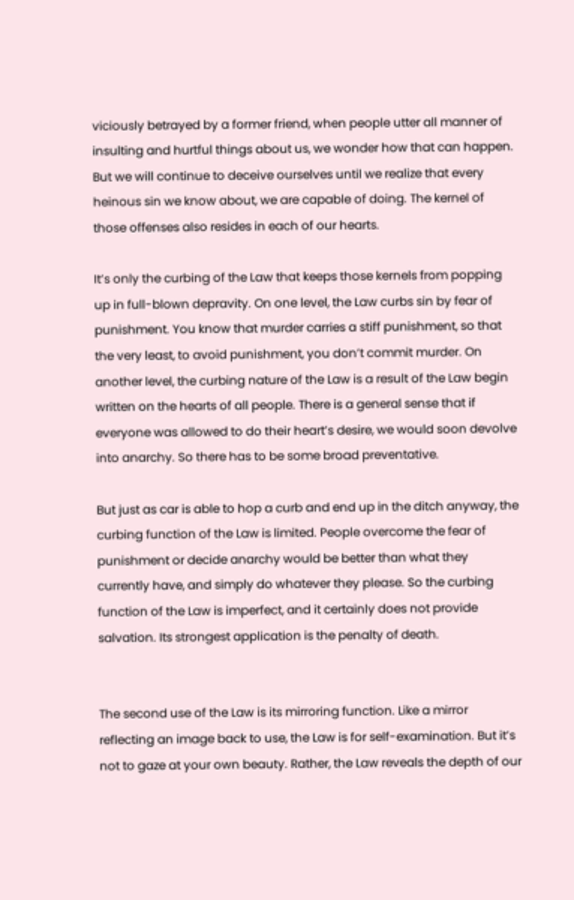viciously betrayed by a former friend, when people utter all manner of insulting and hurtful things about us, we wonder how that can happen. But we will continue to deceive ourselves until we realize that every heinous sin we know about, we are capable of doing. The kernel of those offenses also resides in each of our hearts.

It’s only the curbing of the Law that keeps those kernels from popping up in full-blown depravity. On one level, the Law curbs sin by fear of punishment. You know that murder carries a stiff punishment, so that the very least, to avoid punishment, you don’t commit murder. On another level, the curbing nature of the Law is a result of the Law begin written on the hearts of all people. There is a general sense that if everyone was allowed to do their heart’s desire, we would soon devolve into anarchy. So there has to be some broad preventative.

But just as car is able to hop a curb and end up in the ditch anyway, the curbing function of the Law is limited. People overcome the fear of punishment or decide anarchy would be better than what they currently have, and simply do whatever they please. So the curbing function of the Law is imperfect, and it certainly does not provide salvation. Its strongest application is the penalty of death.


The second use of the Law is its mirroring function. Like a mirror reflecting an image back to use, the Law is for self-examination. But it’s not to gaze at your own beauty. Rather, the Law reveals the depth of our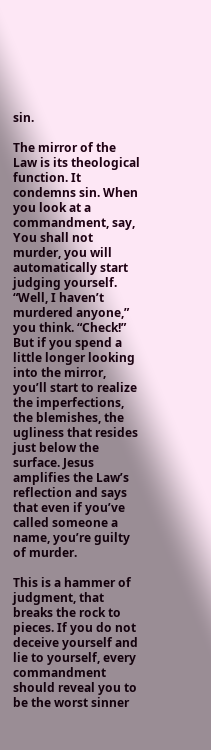sin.

The mirror of the Law is its theological function. It condemns sin. When you look at a commandment, say, You shall not murder, you will automatically start judging yourself. “Well, I haven’t murdered anyone,” you think. “Check!” But if you spend a little longer looking into the mirror, you’ll start to realize the imperfections, the blemishes, the ugliness that resides just below the surface. Jesus amplifies the Law’s reflection and says that even if you’ve called someone a name, you’re guilty of murder.

This is a hammer of judgment, that breaks the rock to pieces. If you do not deceive yourself and lie to yourself, every commandment should reveal you to be the worst sinner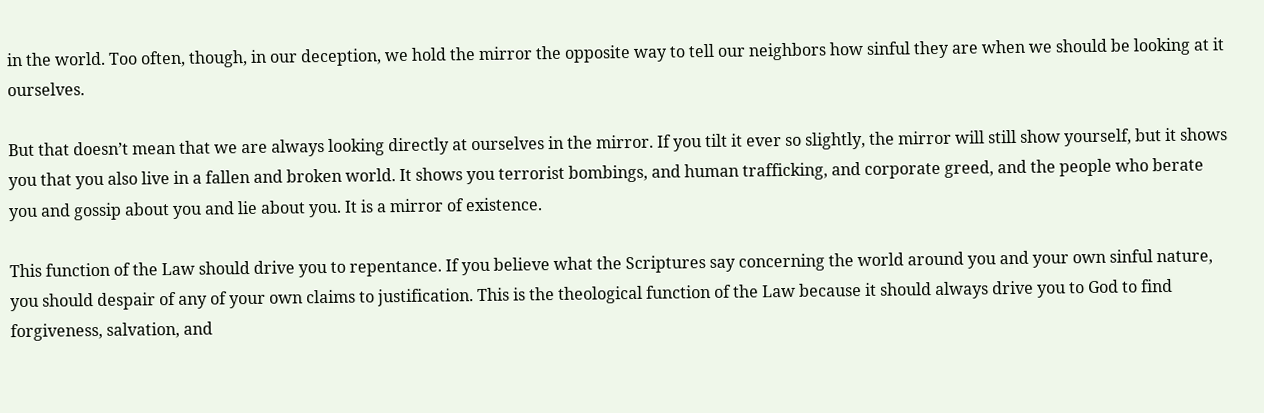in the world. Too often, though, in our deception, we hold the mirror the opposite way to tell our neighbors how sinful they are when we should be looking at it ourselves.

But that doesn’t mean that we are always looking directly at ourselves in the mirror. If you tilt it ever so slightly, the mirror will still show yourself, but it shows you that you also live in a fallen and broken world. It shows you terrorist bombings, and human trafficking, and corporate greed, and the people who berate you and gossip about you and lie about you. It is a mirror of existence.

This function of the Law should drive you to repentance. If you believe what the Scriptures say concerning the world around you and your own sinful nature, you should despair of any of your own claims to justification. This is the theological function of the Law because it should always drive you to God to find forgiveness, salvation, and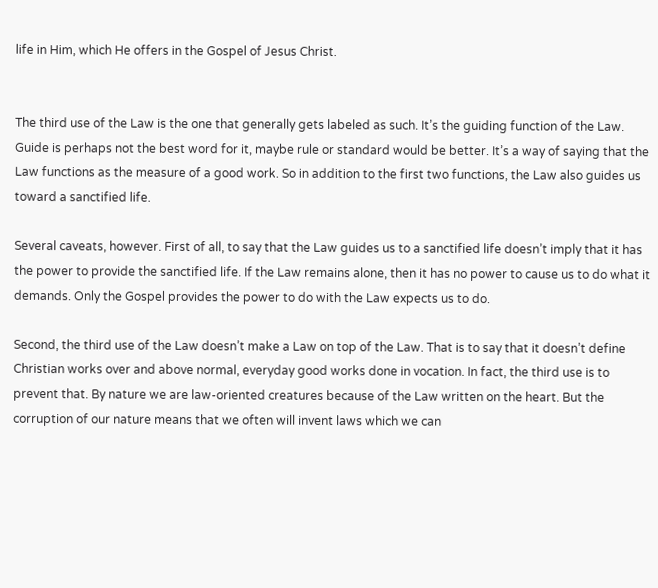life in Him, which He offers in the Gospel of Jesus Christ.


The third use of the Law is the one that generally gets labeled as such. It’s the guiding function of the Law. Guide is perhaps not the best word for it, maybe rule or standard would be better. It’s a way of saying that the Law functions as the measure of a good work. So in addition to the first two functions, the Law also guides us toward a sanctified life.

Several caveats, however. First of all, to say that the Law guides us to a sanctified life doesn’t imply that it has the power to provide the sanctified life. If the Law remains alone, then it has no power to cause us to do what it demands. Only the Gospel provides the power to do with the Law expects us to do.

Second, the third use of the Law doesn’t make a Law on top of the Law. That is to say that it doesn’t define Christian works over and above normal, everyday good works done in vocation. In fact, the third use is to prevent that. By nature we are law-oriented creatures because of the Law written on the heart. But the corruption of our nature means that we often will invent laws which we can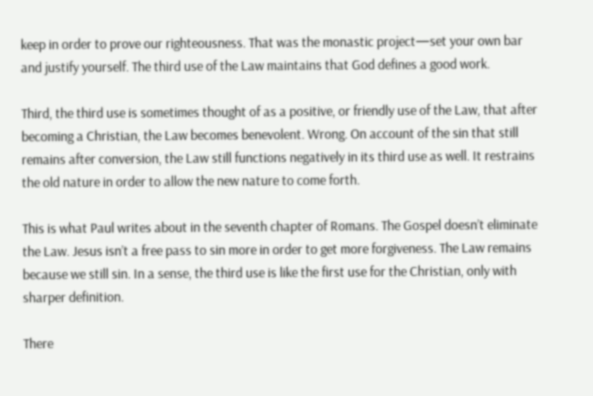keep in order to prove our righteousness. That was the monastic project—set your own bar and justify yourself. The third use of the Law maintains that God defines a good work.

Third, the third use is sometimes thought of as a positive, or friendly use of the Law, that after becoming a Christian, the Law becomes benevolent. Wrong. On account of the sin that still remains after conversion, the Law still functions negatively in its third use as well. It restrains the old nature in order to allow the new nature to come forth.

This is what Paul writes about in the seventh chapter of Romans. The Gospel doesn’t eliminate the Law. Jesus isn’t a free pass to sin more in order to get more forgiveness. The Law remains because we still sin. In a sense, the third use is like the first use for the Christian, only with sharper definition.

There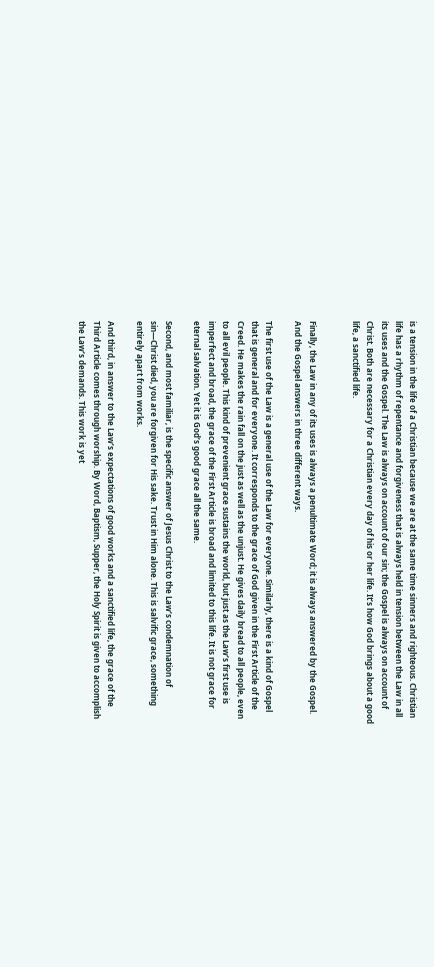is a tension in the life of a Christian because we are at the same time sinners and righteous. Christian life has a rhythm of repentance and forgiveness that is always held in tension between the Law in all its uses and the Gospel. The Law is always on account of our sin; the Gospel is always on account of Christ. Both are necessary for a Christian every day of his or her life. It’s how God brings about a good life, a sanctified life.


Finally, the Law in any of its uses is always a penultimate Word; it is always answered by the Gospel. And the Gospel answers in three different ways.

The first use of the Law is a general use of the Law for everyone. Similarly, there is a kind of Gospel that is general and for everyone. It corresponds to the grace of God given in the First Article of the Creed. He makes the rain fall on the just as well as the unjust. He gives daily bread to all people, even to all evil people. This kind of prevenient grace sustains the world, but just as the Law’s first use is imperfect and broad, the grace of the First Article is broad and limited to this life. It is not grace for eternal salvation. Yet it is God’s good grace all the same.

Second, and most familiar, is the specific answer of Jesus Christ to the Law’s condemnation of sin—Christ died, you are forgiven for His sake. Trust in Him alone. This is salvific grace, something entirely apart from works.

And third, in answer to the Law’s expectations of good works and a sanctified life, the grace of the Third Article comes through worship. By Word, Baptism, Supper, the Holy Spirit is given to accomplish the Law’s demands. This work is yet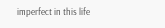imperfect in this life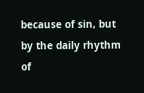because of sin, but by the daily rhythm of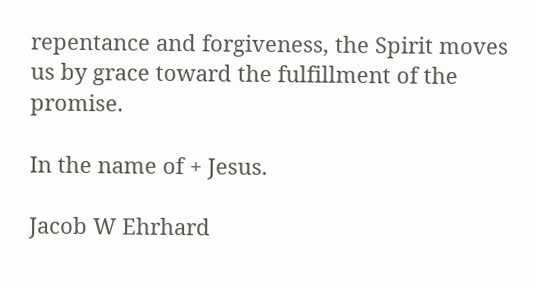repentance and forgiveness, the Spirit moves us by grace toward the fulfillment of the promise.

In the name of + Jesus.

Jacob W Ehrhard